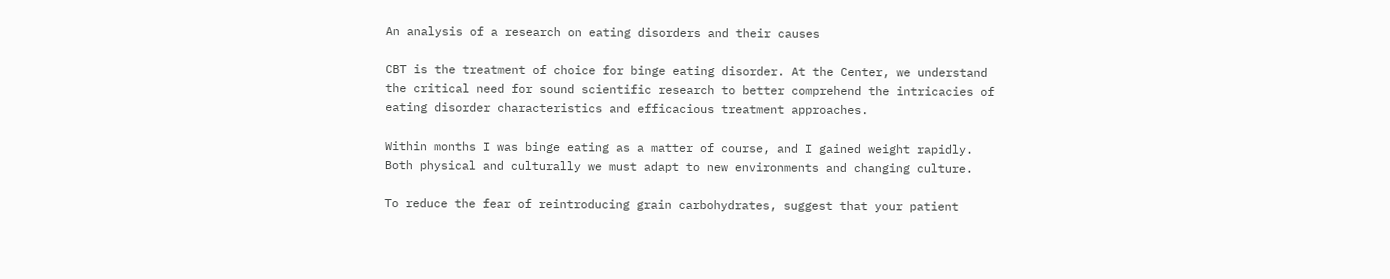An analysis of a research on eating disorders and their causes

CBT is the treatment of choice for binge eating disorder. At the Center, we understand the critical need for sound scientific research to better comprehend the intricacies of eating disorder characteristics and efficacious treatment approaches.

Within months I was binge eating as a matter of course, and I gained weight rapidly. Both physical and culturally we must adapt to new environments and changing culture.

To reduce the fear of reintroducing grain carbohydrates, suggest that your patient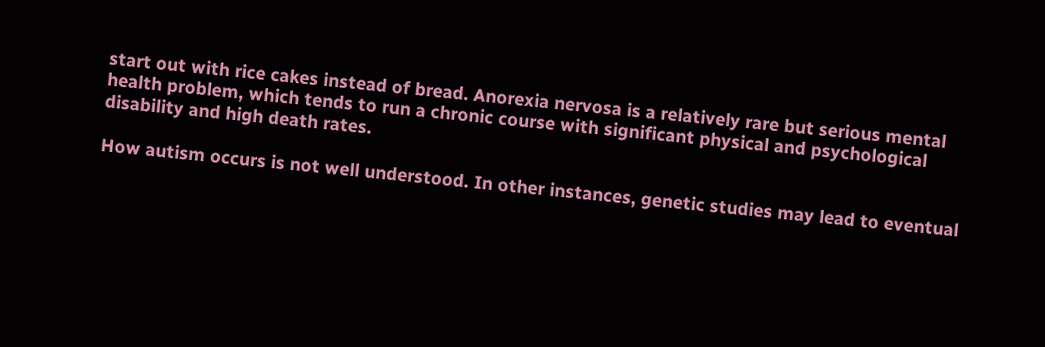start out with rice cakes instead of bread. Anorexia nervosa is a relatively rare but serious mental health problem, which tends to run a chronic course with significant physical and psychological disability and high death rates.

How autism occurs is not well understood. In other instances, genetic studies may lead to eventual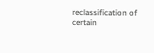reclassification of certain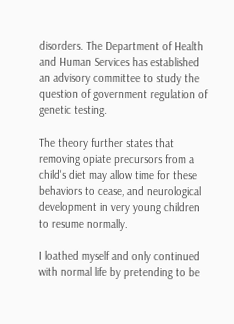disorders. The Department of Health and Human Services has established an advisory committee to study the question of government regulation of genetic testing.

The theory further states that removing opiate precursors from a child's diet may allow time for these behaviors to cease, and neurological development in very young children to resume normally.

I loathed myself and only continued with normal life by pretending to be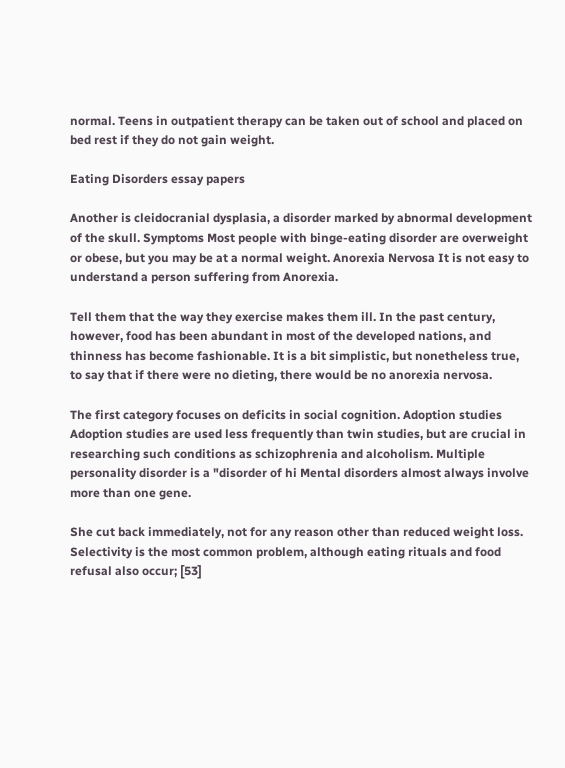normal. Teens in outpatient therapy can be taken out of school and placed on bed rest if they do not gain weight.

Eating Disorders essay papers

Another is cleidocranial dysplasia, a disorder marked by abnormal development of the skull. Symptoms Most people with binge-eating disorder are overweight or obese, but you may be at a normal weight. Anorexia Nervosa It is not easy to understand a person suffering from Anorexia.

Tell them that the way they exercise makes them ill. In the past century, however, food has been abundant in most of the developed nations, and thinness has become fashionable. It is a bit simplistic, but nonetheless true, to say that if there were no dieting, there would be no anorexia nervosa.

The first category focuses on deficits in social cognition. Adoption studies Adoption studies are used less frequently than twin studies, but are crucial in researching such conditions as schizophrenia and alcoholism. Multiple personality disorder is a "disorder of hi Mental disorders almost always involve more than one gene.

She cut back immediately, not for any reason other than reduced weight loss. Selectivity is the most common problem, although eating rituals and food refusal also occur; [53]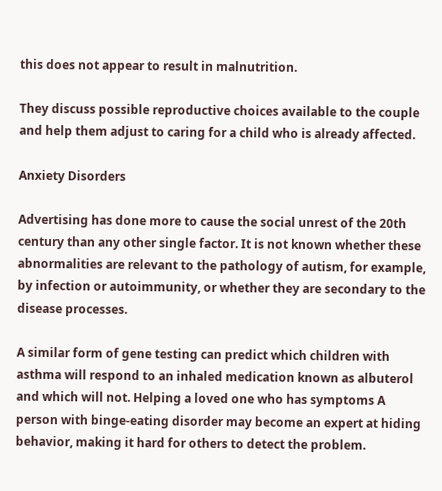this does not appear to result in malnutrition.

They discuss possible reproductive choices available to the couple and help them adjust to caring for a child who is already affected.

Anxiety Disorders

Advertising has done more to cause the social unrest of the 20th century than any other single factor. It is not known whether these abnormalities are relevant to the pathology of autism, for example, by infection or autoimmunity, or whether they are secondary to the disease processes.

A similar form of gene testing can predict which children with asthma will respond to an inhaled medication known as albuterol and which will not. Helping a loved one who has symptoms A person with binge-eating disorder may become an expert at hiding behavior, making it hard for others to detect the problem.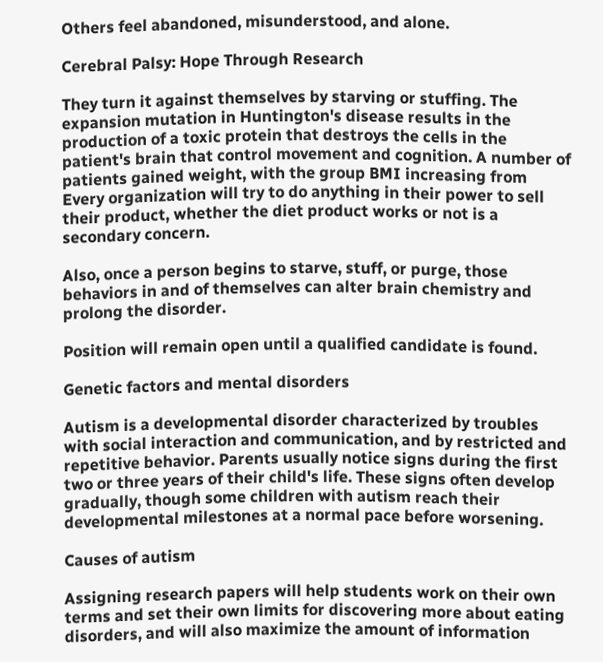Others feel abandoned, misunderstood, and alone.

Cerebral Palsy: Hope Through Research

They turn it against themselves by starving or stuffing. The expansion mutation in Huntington's disease results in the production of a toxic protein that destroys the cells in the patient's brain that control movement and cognition. A number of patients gained weight, with the group BMI increasing from Every organization will try to do anything in their power to sell their product, whether the diet product works or not is a secondary concern.

Also, once a person begins to starve, stuff, or purge, those behaviors in and of themselves can alter brain chemistry and prolong the disorder.

Position will remain open until a qualified candidate is found.

Genetic factors and mental disorders

Autism is a developmental disorder characterized by troubles with social interaction and communication, and by restricted and repetitive behavior. Parents usually notice signs during the first two or three years of their child's life. These signs often develop gradually, though some children with autism reach their developmental milestones at a normal pace before worsening.

Causes of autism

Assigning research papers will help students work on their own terms and set their own limits for discovering more about eating disorders, and will also maximize the amount of information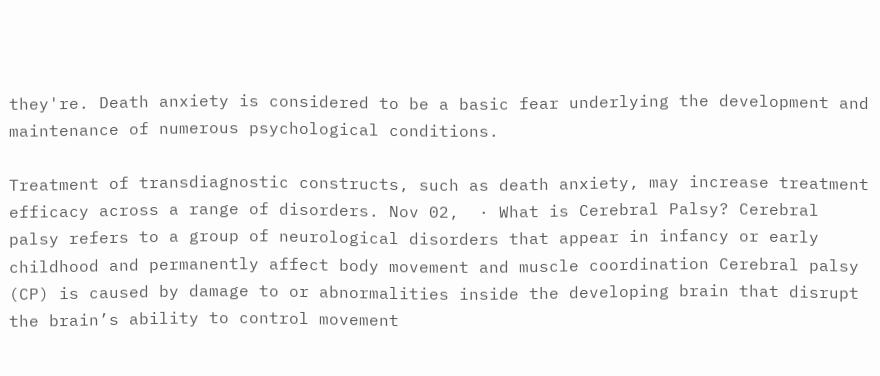they're. Death anxiety is considered to be a basic fear underlying the development and maintenance of numerous psychological conditions.

Treatment of transdiagnostic constructs, such as death anxiety, may increase treatment efficacy across a range of disorders. Nov 02,  · What is Cerebral Palsy? Cerebral palsy refers to a group of neurological disorders that appear in infancy or early childhood and permanently affect body movement and muscle coordination Cerebral palsy (CP) is caused by damage to or abnormalities inside the developing brain that disrupt the brain’s ability to control movement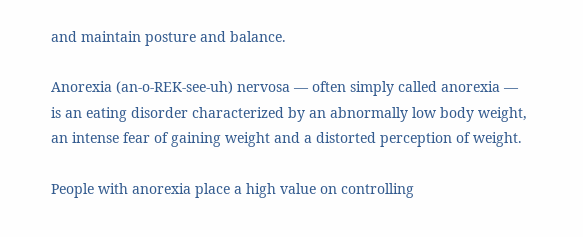and maintain posture and balance.

Anorexia (an-o-REK-see-uh) nervosa — often simply called anorexia — is an eating disorder characterized by an abnormally low body weight, an intense fear of gaining weight and a distorted perception of weight.

People with anorexia place a high value on controlling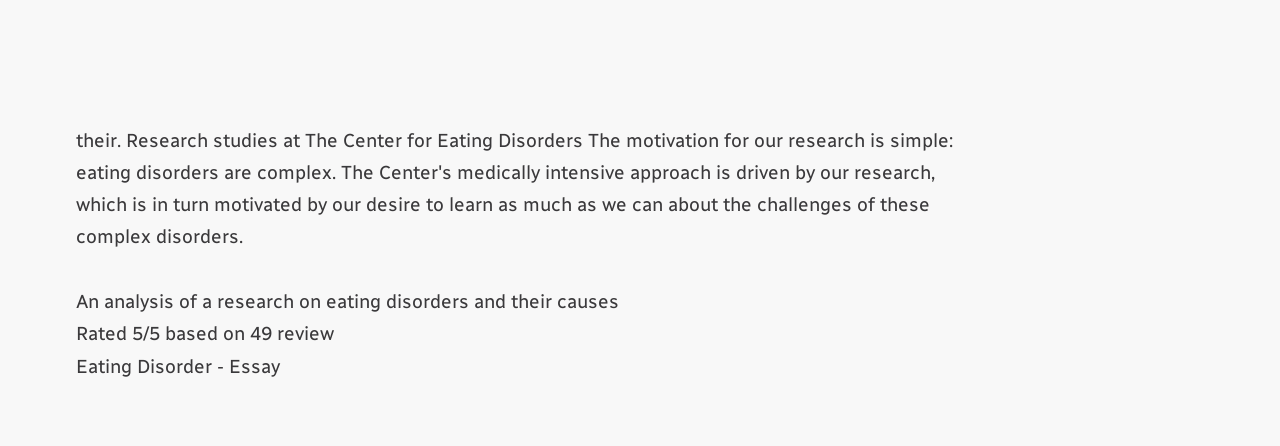their. Research studies at The Center for Eating Disorders The motivation for our research is simple: eating disorders are complex. The Center's medically intensive approach is driven by our research, which is in turn motivated by our desire to learn as much as we can about the challenges of these complex disorders.

An analysis of a research on eating disorders and their causes
Rated 5/5 based on 49 review
Eating Disorder - Essay